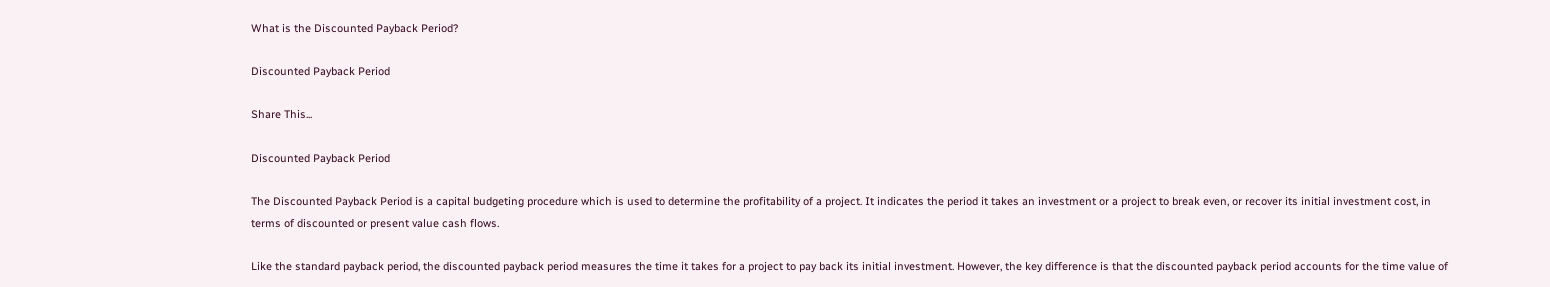What is the Discounted Payback Period?

Discounted Payback Period

Share This...

Discounted Payback Period

The Discounted Payback Period is a capital budgeting procedure which is used to determine the profitability of a project. It indicates the period it takes an investment or a project to break even, or recover its initial investment cost, in terms of discounted or present value cash flows.

Like the standard payback period, the discounted payback period measures the time it takes for a project to pay back its initial investment. However, the key difference is that the discounted payback period accounts for the time value of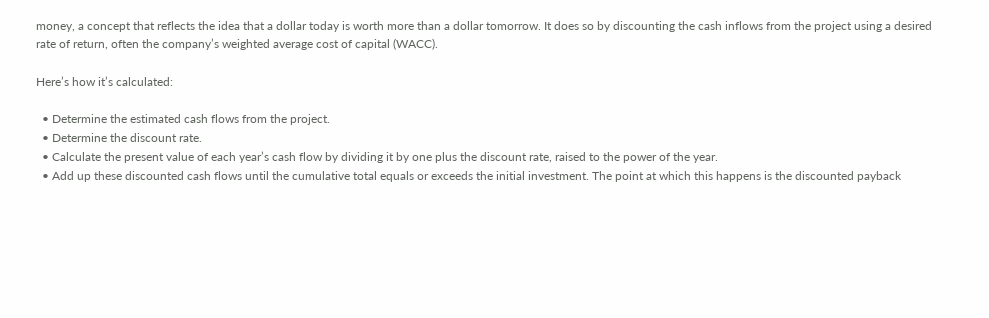money, a concept that reflects the idea that a dollar today is worth more than a dollar tomorrow. It does so by discounting the cash inflows from the project using a desired rate of return, often the company’s weighted average cost of capital (WACC).

Here’s how it’s calculated:

  • Determine the estimated cash flows from the project.
  • Determine the discount rate.
  • Calculate the present value of each year’s cash flow by dividing it by one plus the discount rate, raised to the power of the year.
  • Add up these discounted cash flows until the cumulative total equals or exceeds the initial investment. The point at which this happens is the discounted payback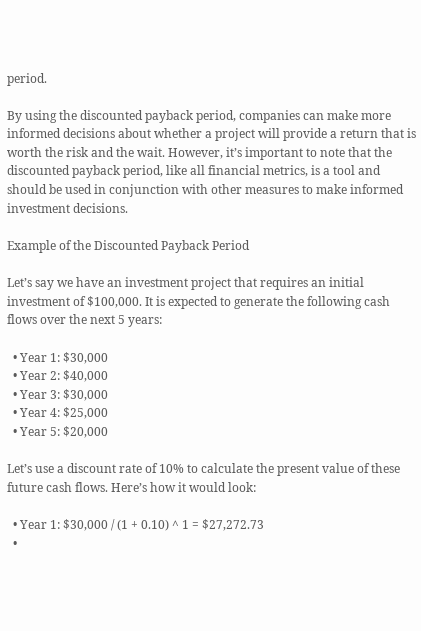period.

By using the discounted payback period, companies can make more informed decisions about whether a project will provide a return that is worth the risk and the wait. However, it’s important to note that the discounted payback period, like all financial metrics, is a tool and should be used in conjunction with other measures to make informed investment decisions.

Example of the Discounted Payback Period

Let’s say we have an investment project that requires an initial investment of $100,000. It is expected to generate the following cash flows over the next 5 years:

  • Year 1: $30,000
  • Year 2: $40,000
  • Year 3: $30,000
  • Year 4: $25,000
  • Year 5: $20,000

Let’s use a discount rate of 10% to calculate the present value of these future cash flows. Here’s how it would look:

  • Year 1: $30,000 / (1 + 0.10) ^ 1 = $27,272.73
  •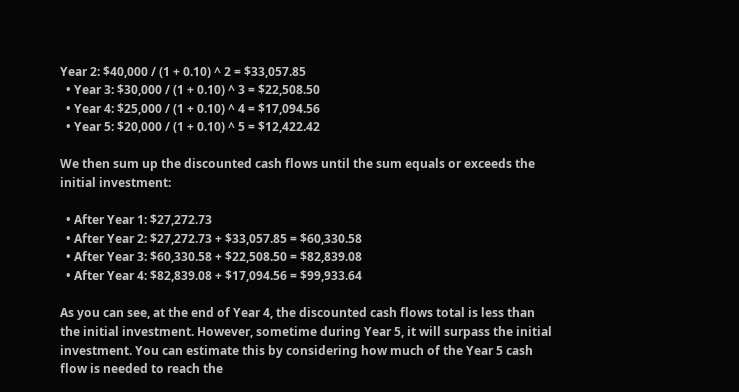Year 2: $40,000 / (1 + 0.10) ^ 2 = $33,057.85
  • Year 3: $30,000 / (1 + 0.10) ^ 3 = $22,508.50
  • Year 4: $25,000 / (1 + 0.10) ^ 4 = $17,094.56
  • Year 5: $20,000 / (1 + 0.10) ^ 5 = $12,422.42

We then sum up the discounted cash flows until the sum equals or exceeds the initial investment:

  • After Year 1: $27,272.73
  • After Year 2: $27,272.73 + $33,057.85 = $60,330.58
  • After Year 3: $60,330.58 + $22,508.50 = $82,839.08
  • After Year 4: $82,839.08 + $17,094.56 = $99,933.64

As you can see, at the end of Year 4, the discounted cash flows total is less than the initial investment. However, sometime during Year 5, it will surpass the initial investment. You can estimate this by considering how much of the Year 5 cash flow is needed to reach the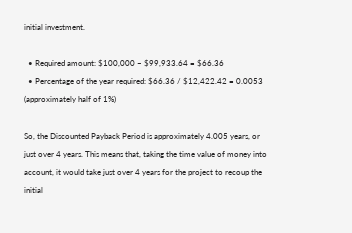initial investment.

  • Required amount: $100,000 – $99,933.64 = $66.36
  • Percentage of the year required: $66.36 / $12,422.42 = 0.0053 (approximately half of 1%)

So, the Discounted Payback Period is approximately 4.005 years, or just over 4 years. This means that, taking the time value of money into account, it would take just over 4 years for the project to recoup the initial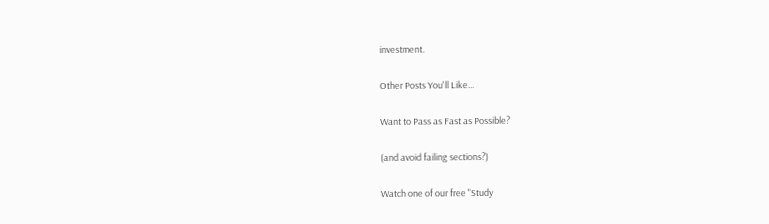investment.

Other Posts You'll Like...

Want to Pass as Fast as Possible?

(and avoid failing sections?)

Watch one of our free "Study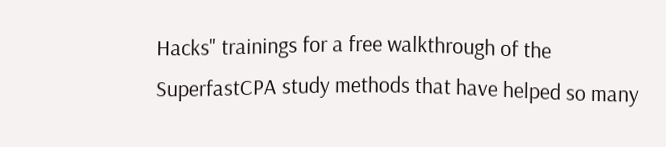Hacks" trainings for a free walkthrough of the SuperfastCPA study methods that have helped so many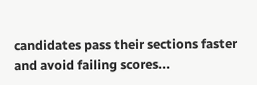candidates pass their sections faster and avoid failing scores...